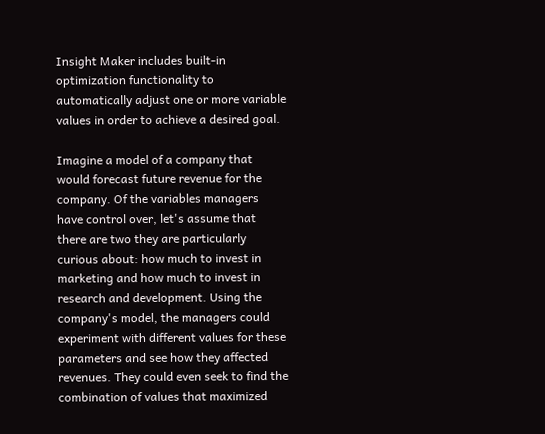Insight Maker includes built-in optimization functionality to automatically adjust one or more variable values in order to achieve a desired goal.

Imagine a model of a company that would forecast future revenue for the company. Of the variables managers have control over, let's assume that there are two they are particularly curious about: how much to invest in marketing and how much to invest in research and development. Using the company's model, the managers could experiment with different values for these parameters and see how they affected revenues. They could even seek to find the combination of values that maximized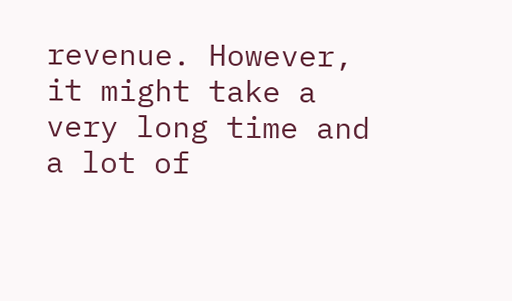revenue. However, it might take a very long time and a lot of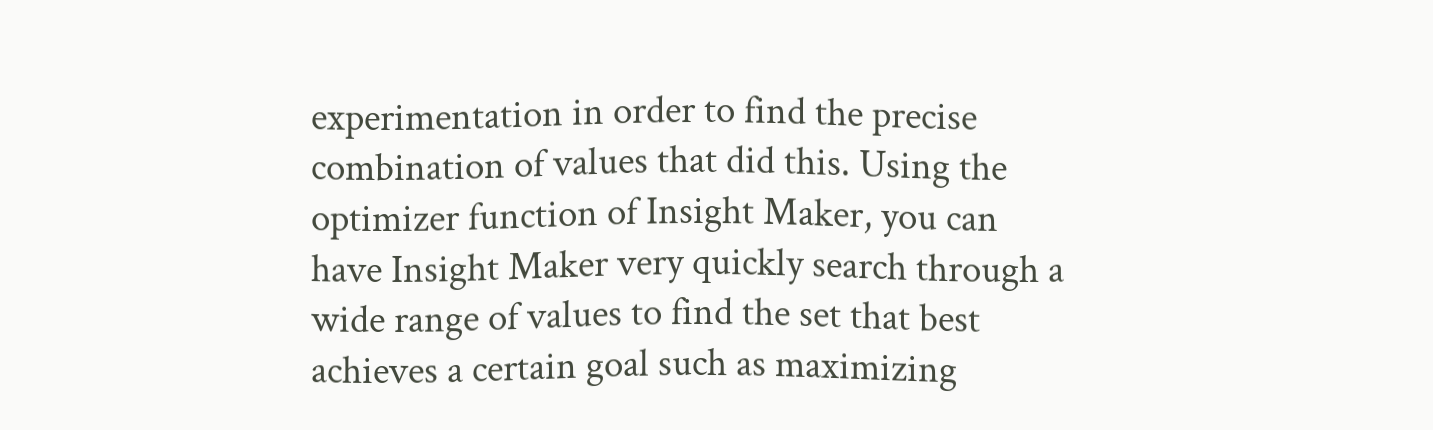experimentation in order to find the precise combination of values that did this. Using the optimizer function of Insight Maker, you can have Insight Maker very quickly search through a wide range of values to find the set that best achieves a certain goal such as maximizing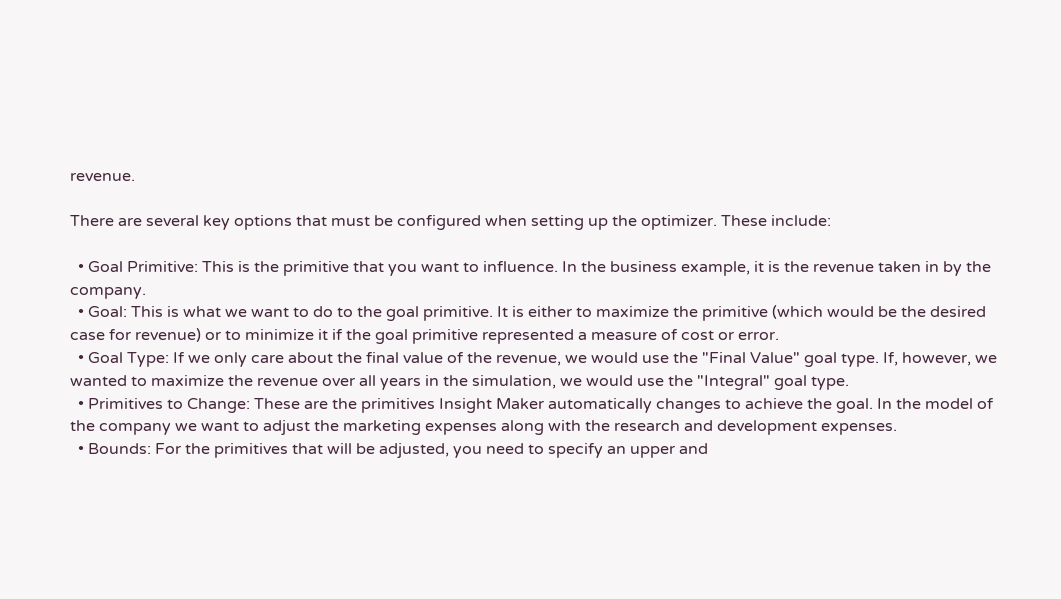revenue.

There are several key options that must be configured when setting up the optimizer. These include:

  • Goal Primitive: This is the primitive that you want to influence. In the business example, it is the revenue taken in by the company.
  • Goal: This is what we want to do to the goal primitive. It is either to maximize the primitive (which would be the desired case for revenue) or to minimize it if the goal primitive represented a measure of cost or error.
  • Goal Type: If we only care about the final value of the revenue, we would use the "Final Value" goal type. If, however, we wanted to maximize the revenue over all years in the simulation, we would use the "Integral" goal type.
  • Primitives to Change: These are the primitives Insight Maker automatically changes to achieve the goal. In the model of the company we want to adjust the marketing expenses along with the research and development expenses.
  • Bounds: For the primitives that will be adjusted, you need to specify an upper and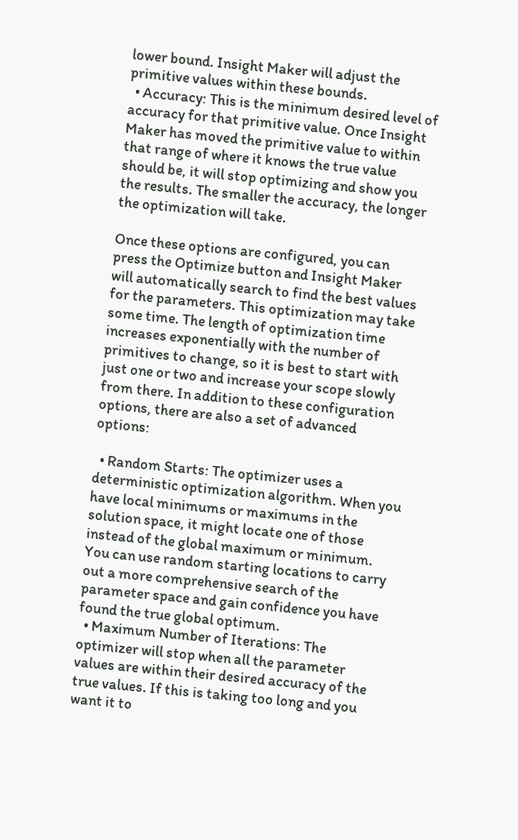lower bound. Insight Maker will adjust the primitive values within these bounds.
  • Accuracy: This is the minimum desired level of accuracy for that primitive value. Once Insight Maker has moved the primitive value to within that range of where it knows the true value should be, it will stop optimizing and show you the results. The smaller the accuracy, the longer the optimization will take.

Once these options are configured, you can press the Optimize button and Insight Maker will automatically search to find the best values for the parameters. This optimization may take some time. The length of optimization time increases exponentially with the number of primitives to change, so it is best to start with just one or two and increase your scope slowly from there. In addition to these configuration options, there are also a set of advanced options:

  • Random Starts: The optimizer uses a deterministic optimization algorithm. When you have local minimums or maximums in the solution space, it might locate one of those instead of the global maximum or minimum. You can use random starting locations to carry out a more comprehensive search of the parameter space and gain confidence you have found the true global optimum.
  • Maximum Number of Iterations: The optimizer will stop when all the parameter values are within their desired accuracy of the true values. If this is taking too long and you want it to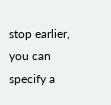stop earlier, you can specify a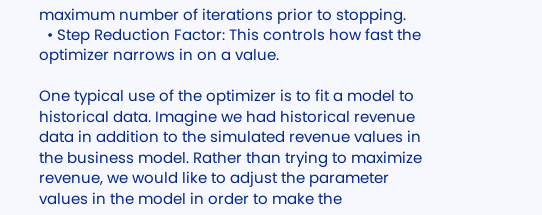maximum number of iterations prior to stopping.
  • Step Reduction Factor: This controls how fast the optimizer narrows in on a value.

One typical use of the optimizer is to fit a model to historical data. Imagine we had historical revenue data in addition to the simulated revenue values in the business model. Rather than trying to maximize revenue, we would like to adjust the parameter values in the model in order to make the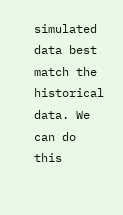simulated data best match the historical data. We can do this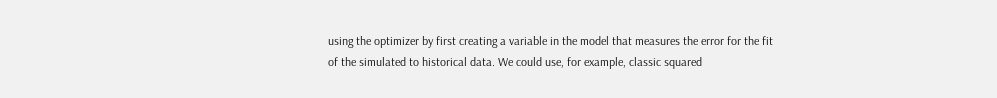using the optimizer by first creating a variable in the model that measures the error for the fit of the simulated to historical data. We could use, for example, classic squared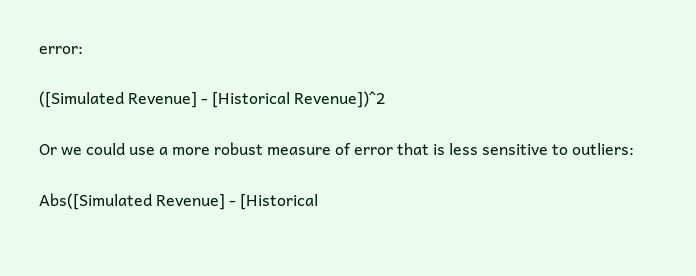error:

([Simulated Revenue] - [Historical Revenue])^2

Or we could use a more robust measure of error that is less sensitive to outliers:

Abs([Simulated Revenue] - [Historical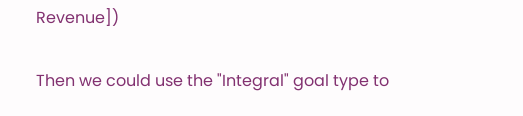Revenue])

Then we could use the "Integral" goal type to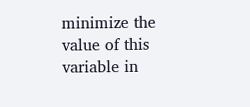minimize the value of this variable in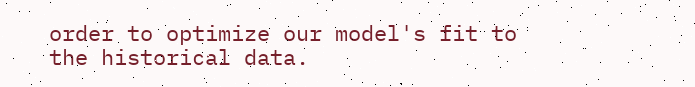order to optimize our model's fit to the historical data.